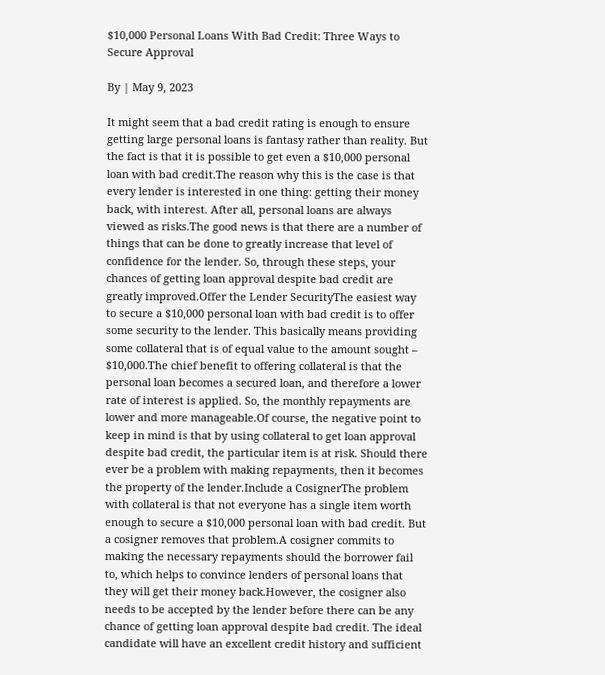$10,000 Personal Loans With Bad Credit: Three Ways to Secure Approval

By | May 9, 2023

It might seem that a bad credit rating is enough to ensure getting large personal loans is fantasy rather than reality. But the fact is that it is possible to get even a $10,000 personal loan with bad credit.The reason why this is the case is that every lender is interested in one thing: getting their money back, with interest. After all, personal loans are always viewed as risks.The good news is that there are a number of things that can be done to greatly increase that level of confidence for the lender. So, through these steps, your chances of getting loan approval despite bad credit are greatly improved.Offer the Lender SecurityThe easiest way to secure a $10,000 personal loan with bad credit is to offer some security to the lender. This basically means providing some collateral that is of equal value to the amount sought – $10,000.The chief benefit to offering collateral is that the personal loan becomes a secured loan, and therefore a lower rate of interest is applied. So, the monthly repayments are lower and more manageable.Of course, the negative point to keep in mind is that by using collateral to get loan approval despite bad credit, the particular item is at risk. Should there ever be a problem with making repayments, then it becomes the property of the lender.Include a CosignerThe problem with collateral is that not everyone has a single item worth enough to secure a $10,000 personal loan with bad credit. But a cosigner removes that problem.A cosigner commits to making the necessary repayments should the borrower fail to, which helps to convince lenders of personal loans that they will get their money back.However, the cosigner also needs to be accepted by the lender before there can be any chance of getting loan approval despite bad credit. The ideal candidate will have an excellent credit history and sufficient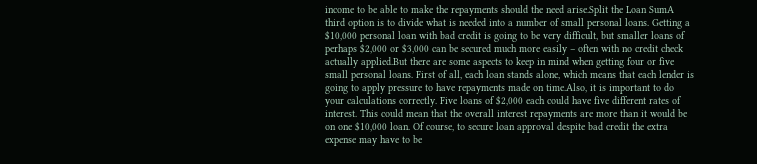income to be able to make the repayments should the need arise.Split the Loan SumA third option is to divide what is needed into a number of small personal loans. Getting a $10,000 personal loan with bad credit is going to be very difficult, but smaller loans of perhaps $2,000 or $3,000 can be secured much more easily – often with no credit check actually applied.But there are some aspects to keep in mind when getting four or five small personal loans. First of all, each loan stands alone, which means that each lender is going to apply pressure to have repayments made on time.Also, it is important to do your calculations correctly. Five loans of $2,000 each could have five different rates of interest. This could mean that the overall interest repayments are more than it would be on one $10,000 loan. Of course, to secure loan approval despite bad credit the extra expense may have to be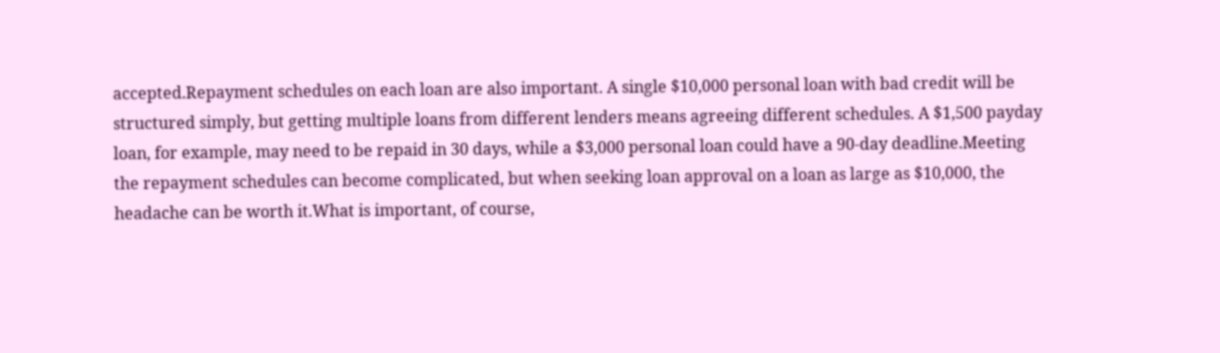accepted.Repayment schedules on each loan are also important. A single $10,000 personal loan with bad credit will be structured simply, but getting multiple loans from different lenders means agreeing different schedules. A $1,500 payday loan, for example, may need to be repaid in 30 days, while a $3,000 personal loan could have a 90-day deadline.Meeting the repayment schedules can become complicated, but when seeking loan approval on a loan as large as $10,000, the headache can be worth it.What is important, of course,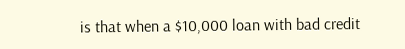is that when a $10,000 loan with bad credit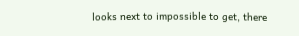looks next to impossible to get, there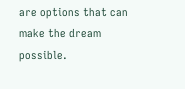are options that can make the dream possible.